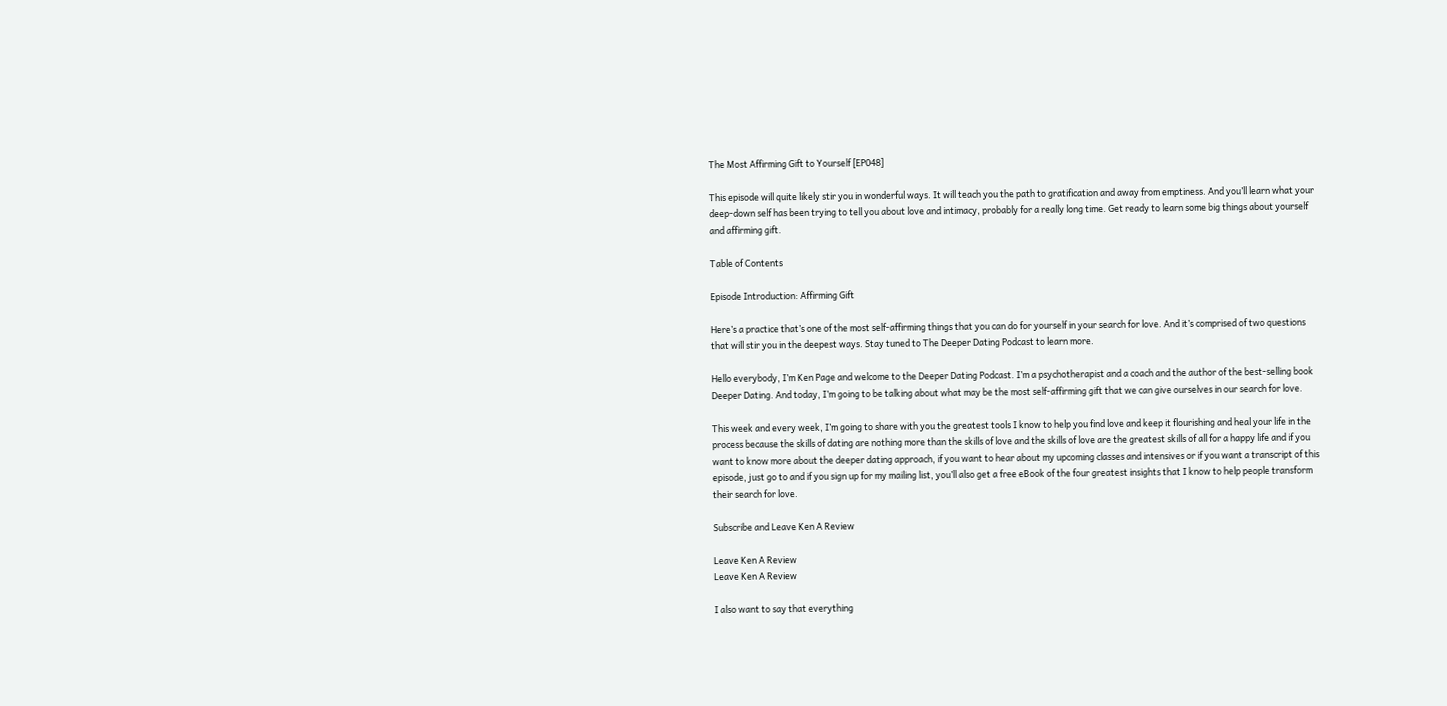The Most Affirming Gift to Yourself [EP048]

This episode will quite likely stir you in wonderful ways. It will teach you the path to gratification and away from emptiness. And you’ll learn what your deep-down self has been trying to tell you about love and intimacy, probably for a really long time. Get ready to learn some big things about yourself and affirming gift.

Table of Contents

Episode Introduction: Affirming Gift

Here’s a practice that’s one of the most self-affirming things that you can do for yourself in your search for love. And it’s comprised of two questions that will stir you in the deepest ways. Stay tuned to The Deeper Dating Podcast to learn more.

Hello everybody, I’m Ken Page and welcome to the Deeper Dating Podcast. I’m a psychotherapist and a coach and the author of the best-selling book Deeper Dating. And today, I’m going to be talking about what may be the most self-affirming gift that we can give ourselves in our search for love.

This week and every week, I’m going to share with you the greatest tools I know to help you find love and keep it flourishing and heal your life in the process because the skills of dating are nothing more than the skills of love and the skills of love are the greatest skills of all for a happy life and if you want to know more about the deeper dating approach, if you want to hear about my upcoming classes and intensives or if you want a transcript of this episode, just go to and if you sign up for my mailing list, you’ll also get a free eBook of the four greatest insights that I know to help people transform their search for love.

Subscribe and Leave Ken A Review

Leave Ken A Review
Leave Ken A Review

I also want to say that everything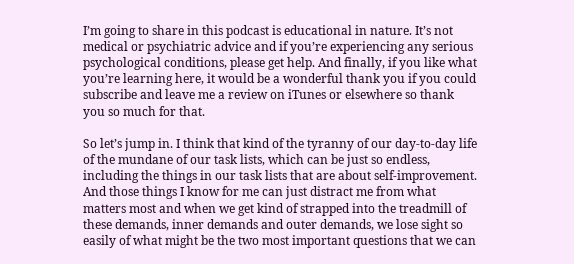I’m going to share in this podcast is educational in nature. It’s not medical or psychiatric advice and if you’re experiencing any serious psychological conditions, please get help. And finally, if you like what you’re learning here, it would be a wonderful thank you if you could subscribe and leave me a review on iTunes or elsewhere so thank you so much for that.

So let’s jump in. I think that kind of the tyranny of our day-to-day life of the mundane of our task lists, which can be just so endless, including the things in our task lists that are about self-improvement. And those things I know for me can just distract me from what matters most and when we get kind of strapped into the treadmill of these demands, inner demands and outer demands, we lose sight so easily of what might be the two most important questions that we can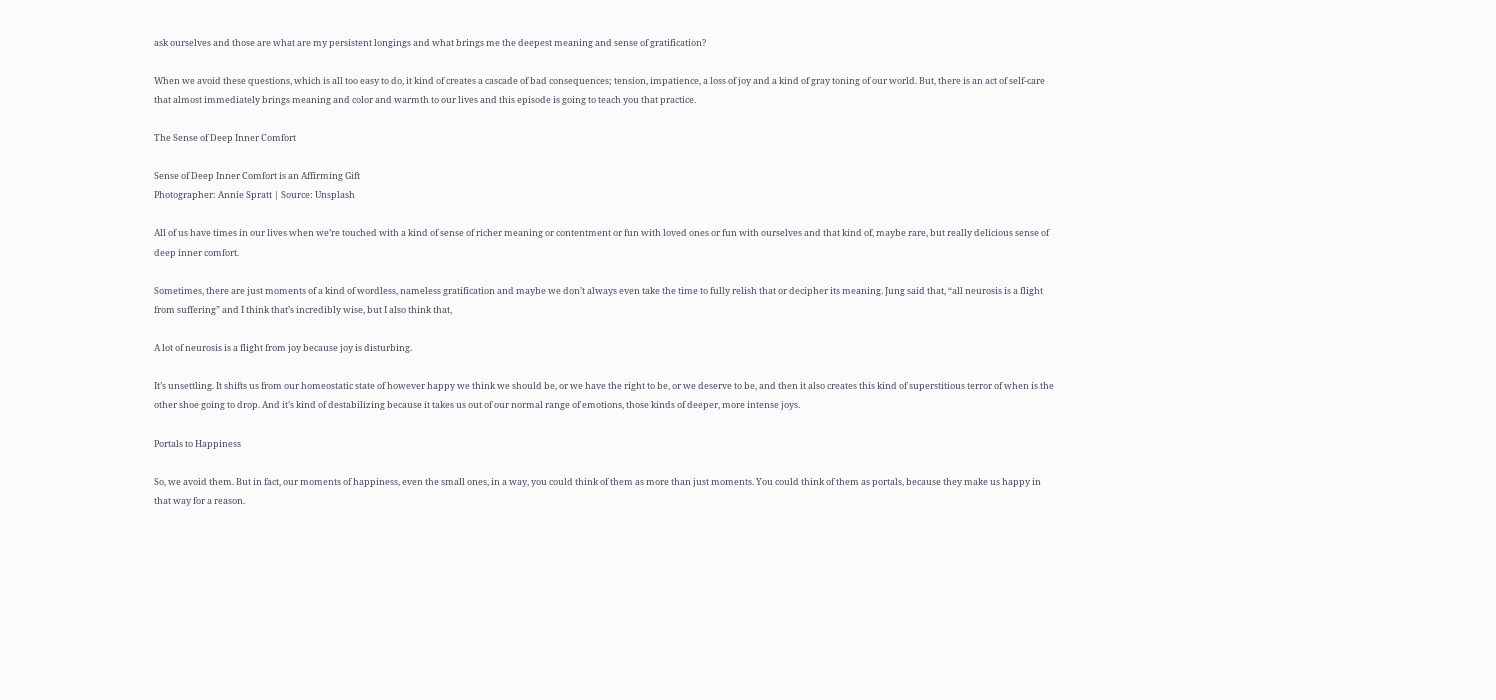ask ourselves and those are what are my persistent longings and what brings me the deepest meaning and sense of gratification?

When we avoid these questions, which is all too easy to do, it kind of creates a cascade of bad consequences; tension, impatience, a loss of joy and a kind of gray toning of our world. But, there is an act of self-care that almost immediately brings meaning and color and warmth to our lives and this episode is going to teach you that practice.

The Sense of Deep Inner Comfort

Sense of Deep Inner Comfort is an Affirming Gift
Photographer: Annie Spratt | Source: Unsplash

All of us have times in our lives when we’re touched with a kind of sense of richer meaning or contentment or fun with loved ones or fun with ourselves and that kind of, maybe rare, but really delicious sense of deep inner comfort.

Sometimes, there are just moments of a kind of wordless, nameless gratification and maybe we don’t always even take the time to fully relish that or decipher its meaning. Jung said that, “all neurosis is a flight from suffering” and I think that’s incredibly wise, but I also think that,

A lot of neurosis is a flight from joy because joy is disturbing.

It’s unsettling. It shifts us from our homeostatic state of however happy we think we should be, or we have the right to be, or we deserve to be, and then it also creates this kind of superstitious terror of when is the other shoe going to drop. And it’s kind of destabilizing because it takes us out of our normal range of emotions, those kinds of deeper, more intense joys.

Portals to Happiness

So, we avoid them. But in fact, our moments of happiness, even the small ones, in a way, you could think of them as more than just moments. You could think of them as portals, because they make us happy in that way for a reason.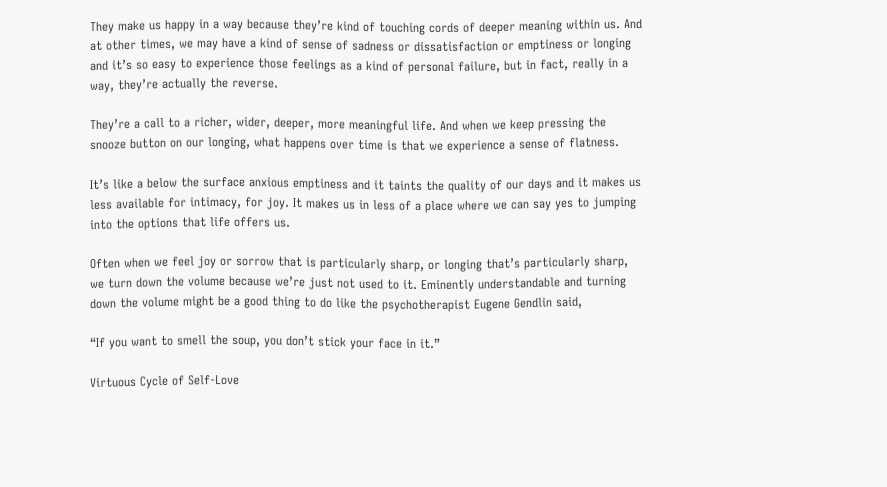They make us happy in a way because they’re kind of touching cords of deeper meaning within us. And at other times, we may have a kind of sense of sadness or dissatisfaction or emptiness or longing and it’s so easy to experience those feelings as a kind of personal failure, but in fact, really in a way, they’re actually the reverse.

They’re a call to a richer, wider, deeper, more meaningful life. And when we keep pressing the snooze button on our longing, what happens over time is that we experience a sense of flatness.

It’s like a below the surface anxious emptiness and it taints the quality of our days and it makes us less available for intimacy, for joy. It makes us in less of a place where we can say yes to jumping into the options that life offers us.

Often when we feel joy or sorrow that is particularly sharp, or longing that’s particularly sharp, we turn down the volume because we’re just not used to it. Eminently understandable and turning down the volume might be a good thing to do like the psychotherapist Eugene Gendlin said,

“If you want to smell the soup, you don’t stick your face in it.”

Virtuous Cycle of Self-Love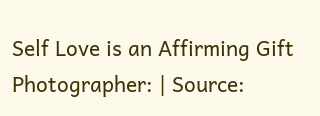Self Love is an Affirming Gift
Photographer: | Source: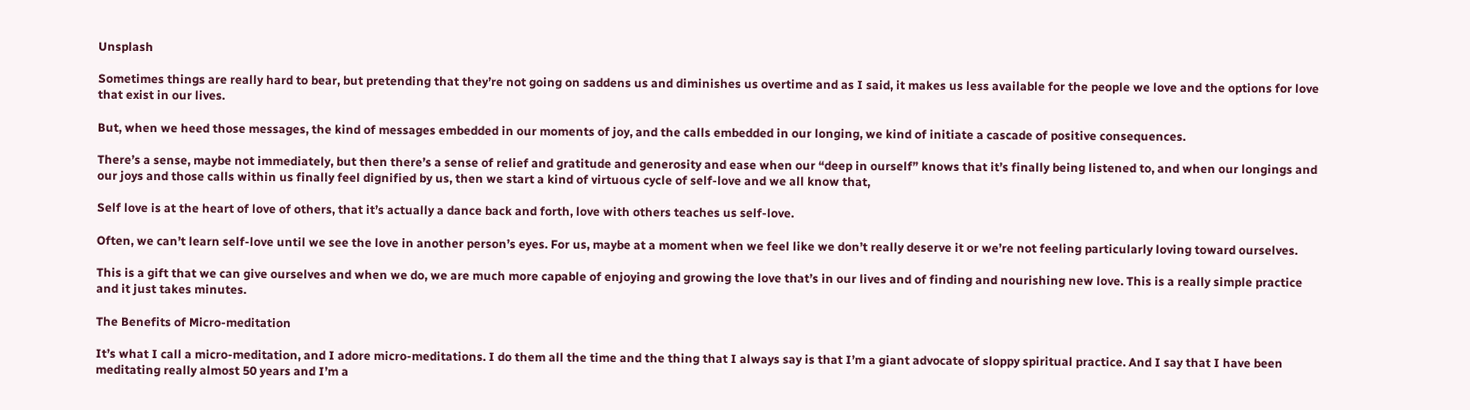Unsplash

Sometimes things are really hard to bear, but pretending that they’re not going on saddens us and diminishes us overtime and as I said, it makes us less available for the people we love and the options for love that exist in our lives.

But, when we heed those messages, the kind of messages embedded in our moments of joy, and the calls embedded in our longing, we kind of initiate a cascade of positive consequences.

There’s a sense, maybe not immediately, but then there’s a sense of relief and gratitude and generosity and ease when our “deep in ourself” knows that it’s finally being listened to, and when our longings and our joys and those calls within us finally feel dignified by us, then we start a kind of virtuous cycle of self-love and we all know that,

Self love is at the heart of love of others, that it’s actually a dance back and forth, love with others teaches us self-love.

Often, we can’t learn self-love until we see the love in another person’s eyes. For us, maybe at a moment when we feel like we don’t really deserve it or we’re not feeling particularly loving toward ourselves.

This is a gift that we can give ourselves and when we do, we are much more capable of enjoying and growing the love that’s in our lives and of finding and nourishing new love. This is a really simple practice and it just takes minutes.

The Benefits of Micro-meditation

It’s what I call a micro-meditation, and I adore micro-meditations. I do them all the time and the thing that I always say is that I’m a giant advocate of sloppy spiritual practice. And I say that I have been meditating really almost 50 years and I’m a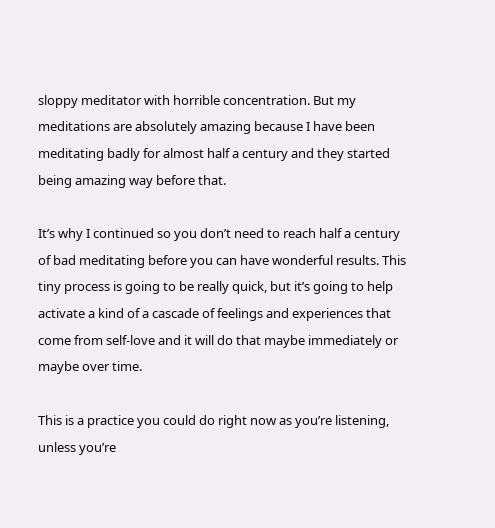sloppy meditator with horrible concentration. But my meditations are absolutely amazing because I have been meditating badly for almost half a century and they started being amazing way before that.

It’s why I continued so you don’t need to reach half a century of bad meditating before you can have wonderful results. This tiny process is going to be really quick, but it’s going to help activate a kind of a cascade of feelings and experiences that come from self-love and it will do that maybe immediately or maybe over time.

This is a practice you could do right now as you’re listening, unless you’re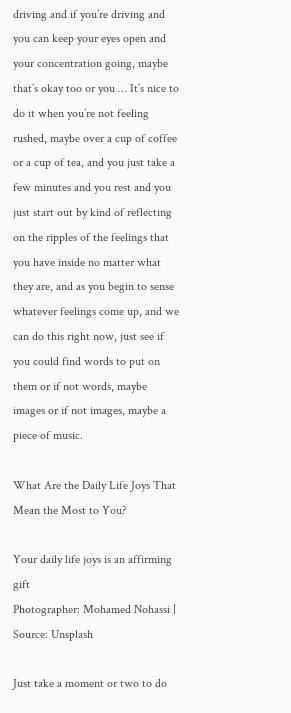driving and if you’re driving and you can keep your eyes open and your concentration going, maybe that’s okay too or you … It’s nice to do it when you’re not feeling rushed, maybe over a cup of coffee or a cup of tea, and you just take a few minutes and you rest and you just start out by kind of reflecting on the ripples of the feelings that you have inside no matter what they are, and as you begin to sense whatever feelings come up, and we can do this right now, just see if you could find words to put on them or if not words, maybe images or if not images, maybe a piece of music.

What Are the Daily Life Joys That Mean the Most to You?

Your daily life joys is an affirming gift
Photographer: Mohamed Nohassi | Source: Unsplash

Just take a moment or two to do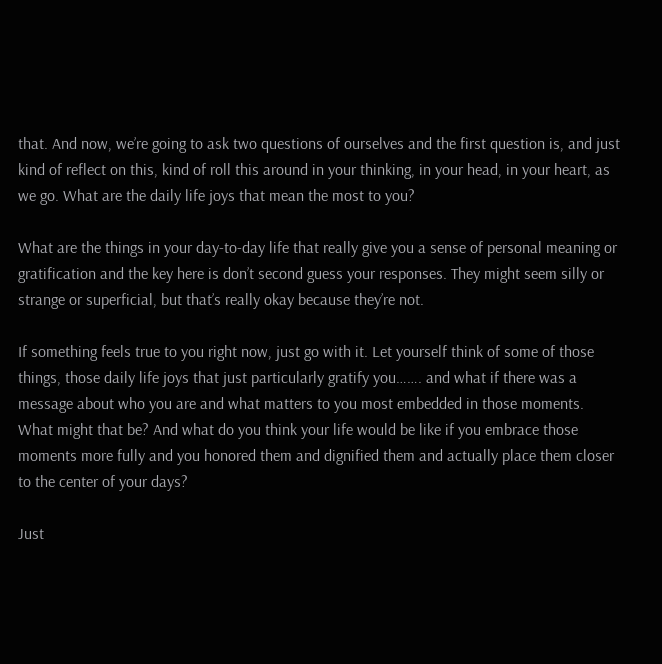that. And now, we’re going to ask two questions of ourselves and the first question is, and just kind of reflect on this, kind of roll this around in your thinking, in your head, in your heart, as we go. What are the daily life joys that mean the most to you?

What are the things in your day-to-day life that really give you a sense of personal meaning or gratification and the key here is don’t second guess your responses. They might seem silly or strange or superficial, but that’s really okay because they’re not.

If something feels true to you right now, just go with it. Let yourself think of some of those things, those daily life joys that just particularly gratify you……. and what if there was a message about who you are and what matters to you most embedded in those moments. What might that be? And what do you think your life would be like if you embrace those moments more fully and you honored them and dignified them and actually place them closer to the center of your days?

Just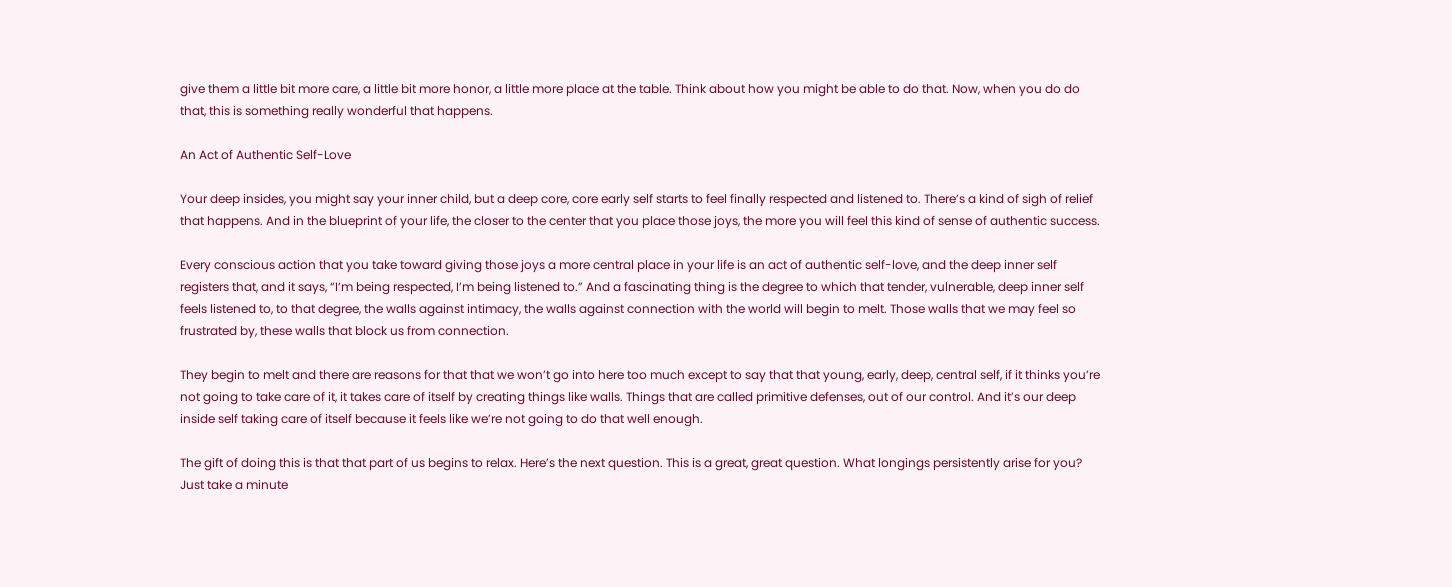give them a little bit more care, a little bit more honor, a little more place at the table. Think about how you might be able to do that. Now, when you do do that, this is something really wonderful that happens.

An Act of Authentic Self-Love

Your deep insides, you might say your inner child, but a deep core, core early self starts to feel finally respected and listened to. There’s a kind of sigh of relief that happens. And in the blueprint of your life, the closer to the center that you place those joys, the more you will feel this kind of sense of authentic success.

Every conscious action that you take toward giving those joys a more central place in your life is an act of authentic self-love, and the deep inner self registers that, and it says, “I’m being respected, I’m being listened to.” And a fascinating thing is the degree to which that tender, vulnerable, deep inner self feels listened to, to that degree, the walls against intimacy, the walls against connection with the world will begin to melt. Those walls that we may feel so frustrated by, these walls that block us from connection.

They begin to melt and there are reasons for that that we won’t go into here too much except to say that that young, early, deep, central self, if it thinks you’re not going to take care of it, it takes care of itself by creating things like walls. Things that are called primitive defenses, out of our control. And it’s our deep inside self taking care of itself because it feels like we’re not going to do that well enough.

The gift of doing this is that that part of us begins to relax. Here’s the next question. This is a great, great question. What longings persistently arise for you? Just take a minute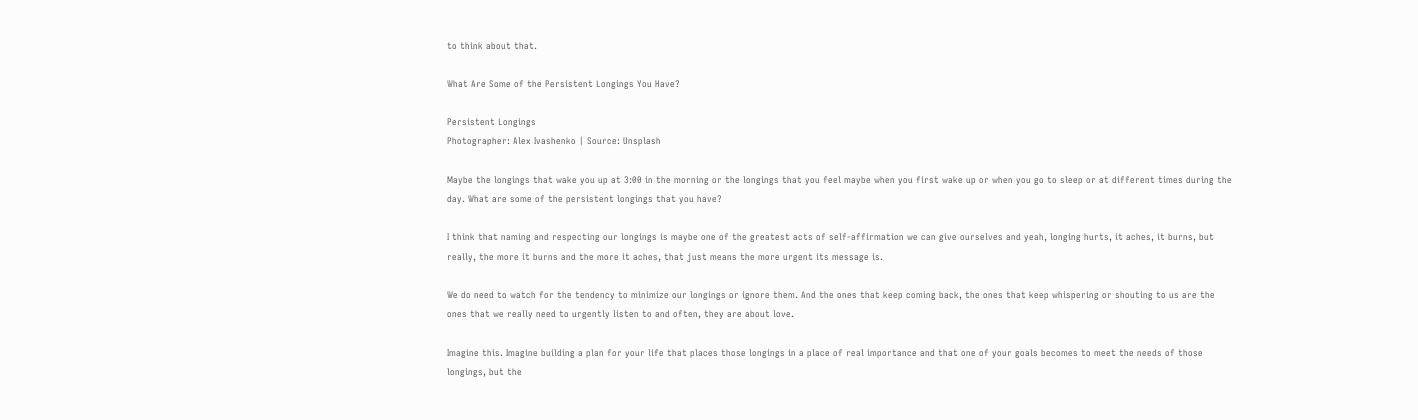to think about that.

What Are Some of the Persistent Longings You Have?

Persistent Longings
Photographer: Alex Ivashenko | Source: Unsplash

Maybe the longings that wake you up at 3:00 in the morning or the longings that you feel maybe when you first wake up or when you go to sleep or at different times during the day. What are some of the persistent longings that you have?

I think that naming and respecting our longings is maybe one of the greatest acts of self-affirmation we can give ourselves and yeah, longing hurts, it aches, it burns, but really, the more it burns and the more it aches, that just means the more urgent its message is.

We do need to watch for the tendency to minimize our longings or ignore them. And the ones that keep coming back, the ones that keep whispering or shouting to us are the ones that we really need to urgently listen to and often, they are about love.

Imagine this. Imagine building a plan for your life that places those longings in a place of real importance and that one of your goals becomes to meet the needs of those longings, but the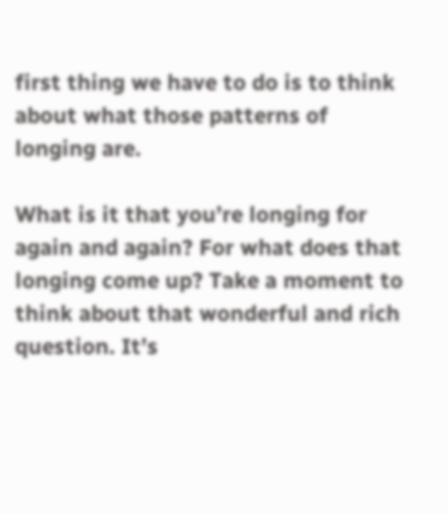first thing we have to do is to think about what those patterns of longing are.

What is it that you’re longing for again and again? For what does that longing come up? Take a moment to think about that wonderful and rich question. It’s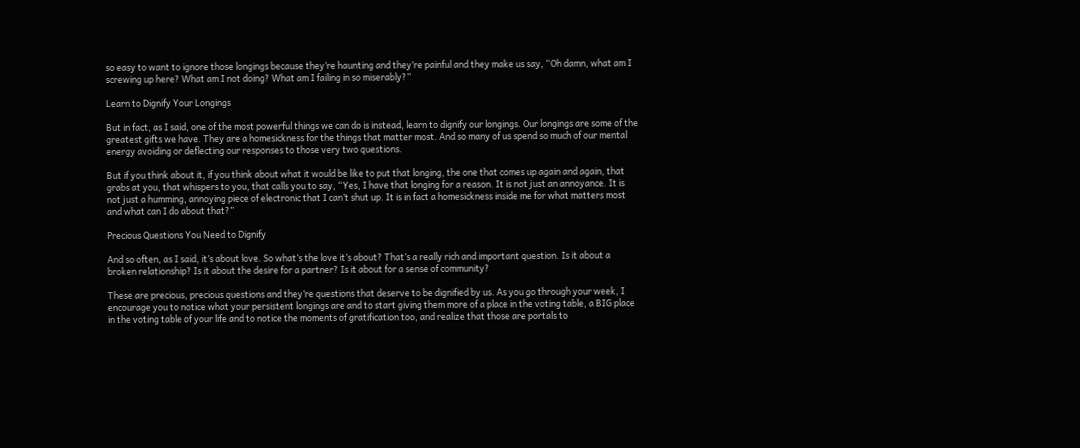so easy to want to ignore those longings because they’re haunting and they’re painful and they make us say, “Oh damn, what am I screwing up here? What am I not doing? What am I failing in so miserably?”

Learn to Dignify Your Longings

But in fact, as I said, one of the most powerful things we can do is instead, learn to dignify our longings. Our longings are some of the greatest gifts we have. They are a homesickness for the things that matter most. And so many of us spend so much of our mental energy avoiding or deflecting our responses to those very two questions.

But if you think about it, if you think about what it would be like to put that longing, the one that comes up again and again, that grabs at you, that whispers to you, that calls you to say, “Yes, I have that longing for a reason. It is not just an annoyance. It is not just a humming, annoying piece of electronic that I can’t shut up. It is in fact a homesickness inside me for what matters most and what can I do about that?”

Precious Questions You Need to Dignify

And so often, as I said, it’s about love. So what’s the love it’s about? That’s a really rich and important question. Is it about a broken relationship? Is it about the desire for a partner? Is it about for a sense of community?

These are precious, precious questions and they’re questions that deserve to be dignified by us. As you go through your week, I encourage you to notice what your persistent longings are and to start giving them more of a place in the voting table, a BIG place in the voting table of your life and to notice the moments of gratification too, and realize that those are portals to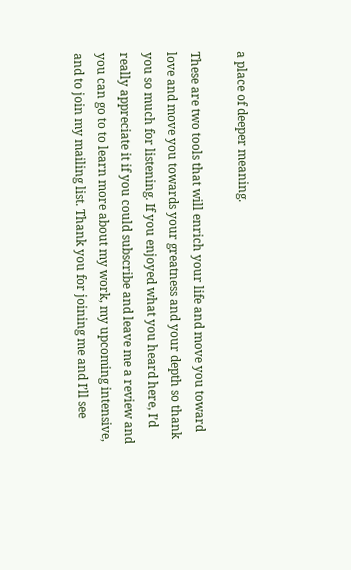a place of deeper meaning.

These are two tools that will enrich your life and move you toward love and move you towards your greatness and your depth so thank you so much for listening. If you enjoyed what you heard here, I’d really appreciate it if you could subscribe and leave me a review and you can go to to learn more about my work, my upcoming intensive, and to join my mailing list. Thank you for joining me and I’ll see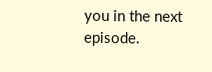you in the next episode.